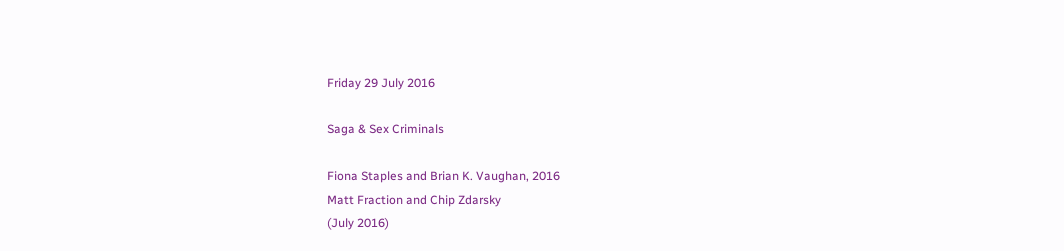Friday 29 July 2016

Saga & Sex Criminals

Fiona Staples and Brian K. Vaughan, 2016
Matt Fraction and Chip Zdarsky
(July 2016)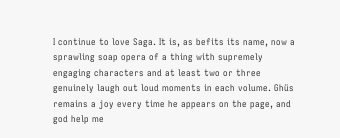I continue to love Saga. It is, as befits its name, now a sprawling soap opera of a thing with supremely engaging characters and at least two or three genuinely laugh out loud moments in each volume. Ghüs remains a joy every time he appears on the page, and god help me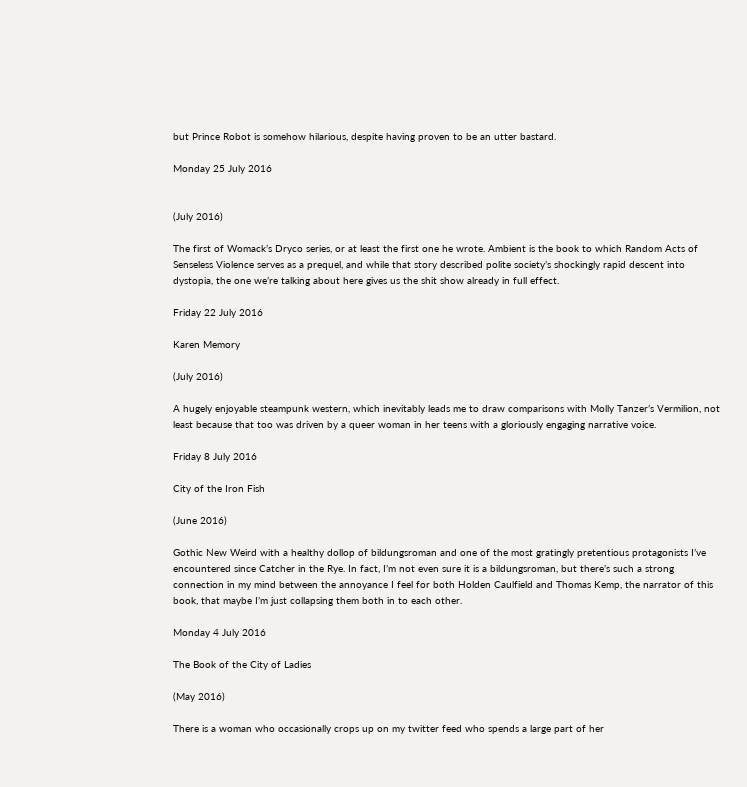but Prince Robot is somehow hilarious, despite having proven to be an utter bastard.

Monday 25 July 2016


(July 2016)

The first of Womack’s Dryco series, or at least the first one he wrote. Ambient is the book to which Random Acts of Senseless Violence serves as a prequel, and while that story described polite society’s shockingly rapid descent into dystopia, the one we’re talking about here gives us the shit show already in full effect.

Friday 22 July 2016

Karen Memory

(July 2016)

A hugely enjoyable steampunk western, which inevitably leads me to draw comparisons with Molly Tanzer’s Vermilion, not least because that too was driven by a queer woman in her teens with a gloriously engaging narrative voice.

Friday 8 July 2016

City of the Iron Fish

(June 2016)

Gothic New Weird with a healthy dollop of bildungsroman and one of the most gratingly pretentious protagonists I’ve encountered since Catcher in the Rye. In fact, I’m not even sure it is a bildungsroman, but there’s such a strong connection in my mind between the annoyance I feel for both Holden Caulfield and Thomas Kemp, the narrator of this book, that maybe I’m just collapsing them both in to each other.

Monday 4 July 2016

The Book of the City of Ladies

(May 2016)

There is a woman who occasionally crops up on my twitter feed who spends a large part of her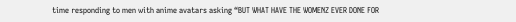time responding to men with anime avatars asking “BUT WHAT HAVE THE WOMENZ EVER DONE FOR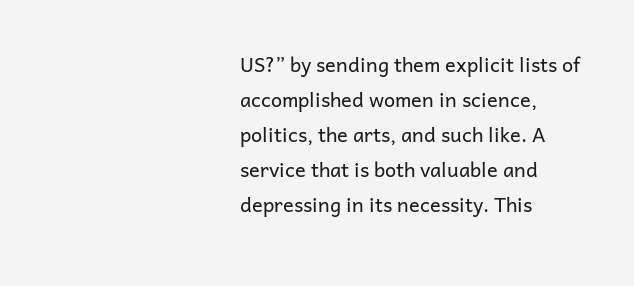US?” by sending them explicit lists of accomplished women in science, politics, the arts, and such like. A service that is both valuable and depressing in its necessity. This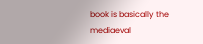book is basically the mediaeval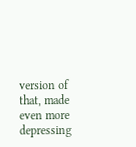version of that, made even more depressing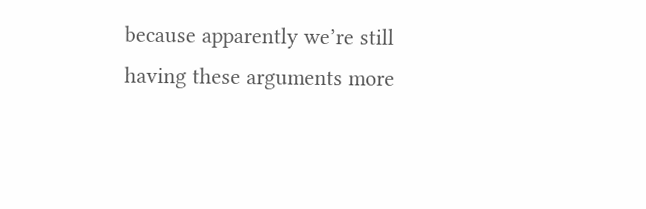because apparently we’re still having these arguments more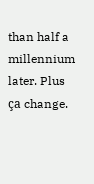than half a millennium later. Plus ça change.